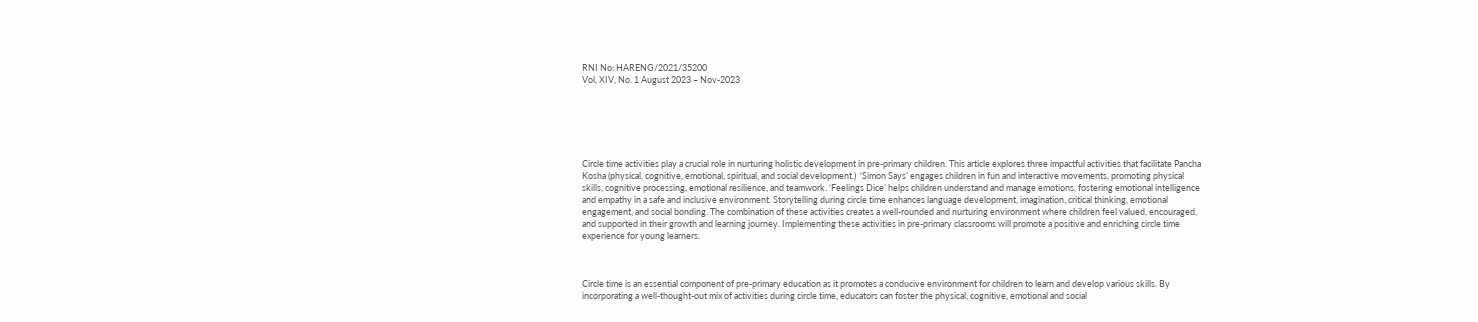RNI No: HARENG/2021/35200
Vol, XIV, No. 1 August 2023 – Nov-2023






Circle time activities play a crucial role in nurturing holistic development in pre-primary children. This article explores three impactful activities that facilitate Pancha Kosha (physical, cognitive, emotional, spiritual, and social development.)  ‘Simon Says’ engages children in fun and interactive movements, promoting physical skills, cognitive processing, emotional resilience, and teamwork. ‘Feelings Dice’ helps children understand and manage emotions, fostering emotional intelligence and empathy in a safe and inclusive environment. Storytelling during circle time enhances language development, imagination, critical thinking, emotional engagement, and social bonding. The combination of these activities creates a well-rounded and nurturing environment where children feel valued, encouraged, and supported in their growth and learning journey. Implementing these activities in pre-primary classrooms will promote a positive and enriching circle time experience for young learners.



Circle time is an essential component of pre-primary education as it promotes a conducive environment for children to learn and develop various skills. By incorporating a well-thought-out mix of activities during circle time, educators can foster the physical, cognitive, emotional and social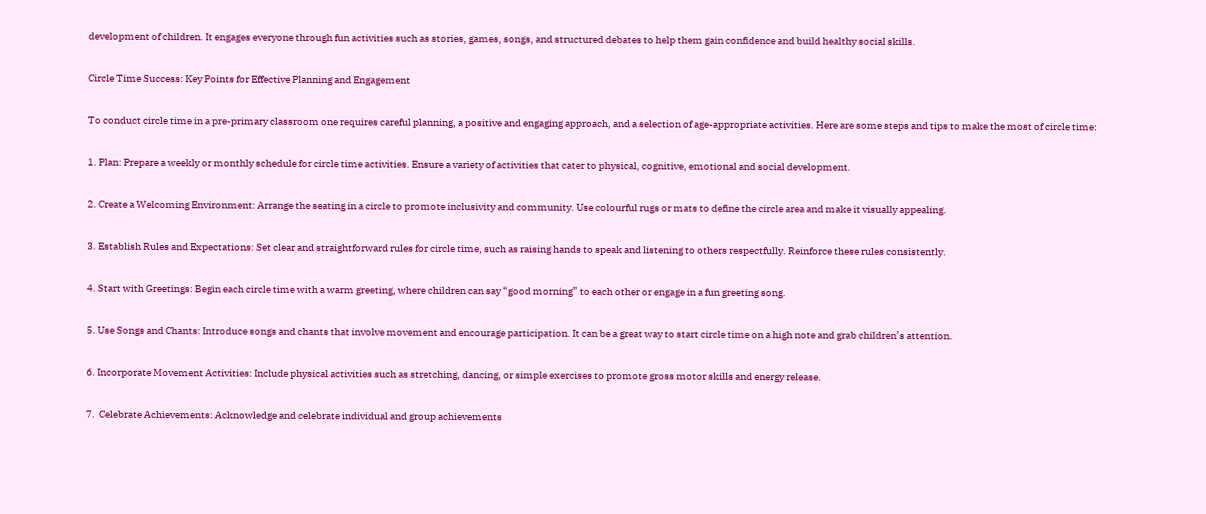development of children. It engages everyone through fun activities such as stories, games, songs, and structured debates to help them gain confidence and build healthy social skills.

Circle Time Success: Key Points for Effective Planning and Engagement

To conduct circle time in a pre-primary classroom one requires careful planning, a positive and engaging approach, and a selection of age-appropriate activities. Here are some steps and tips to make the most of circle time:

1. Plan: Prepare a weekly or monthly schedule for circle time activities. Ensure a variety of activities that cater to physical, cognitive, emotional and social development.

2. Create a Welcoming Environment: Arrange the seating in a circle to promote inclusivity and community. Use colourful rugs or mats to define the circle area and make it visually appealing.

3. Establish Rules and Expectations: Set clear and straightforward rules for circle time, such as raising hands to speak and listening to others respectfully. Reinforce these rules consistently.

4. Start with Greetings: Begin each circle time with a warm greeting, where children can say “good morning” to each other or engage in a fun greeting song.

5. Use Songs and Chants: Introduce songs and chants that involve movement and encourage participation. It can be a great way to start circle time on a high note and grab children’s attention.

6. Incorporate Movement Activities: Include physical activities such as stretching, dancing, or simple exercises to promote gross motor skills and energy release.

7.  Celebrate Achievements: Acknowledge and celebrate individual and group achievements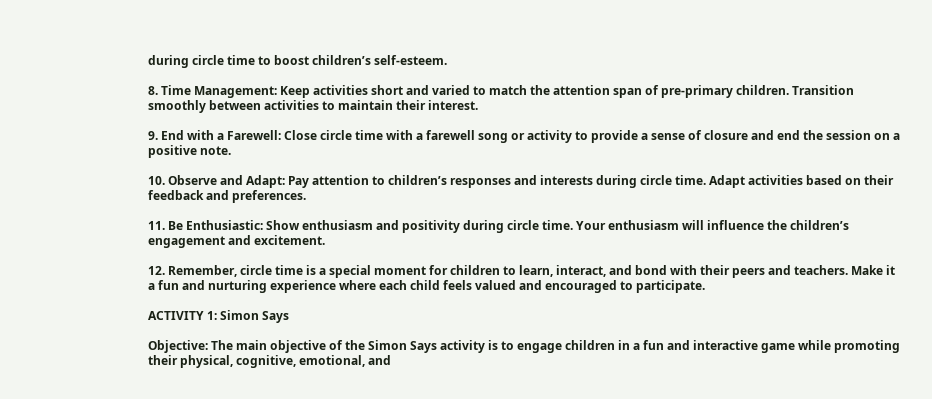during circle time to boost children’s self-esteem.

8. Time Management: Keep activities short and varied to match the attention span of pre-primary children. Transition smoothly between activities to maintain their interest.

9. End with a Farewell: Close circle time with a farewell song or activity to provide a sense of closure and end the session on a positive note.

10. Observe and Adapt: Pay attention to children’s responses and interests during circle time. Adapt activities based on their feedback and preferences.

11. Be Enthusiastic: Show enthusiasm and positivity during circle time. Your enthusiasm will influence the children’s engagement and excitement.

12. Remember, circle time is a special moment for children to learn, interact, and bond with their peers and teachers. Make it a fun and nurturing experience where each child feels valued and encouraged to participate.

ACTIVITY 1: Simon Says

Objective: The main objective of the Simon Says activity is to engage children in a fun and interactive game while promoting their physical, cognitive, emotional, and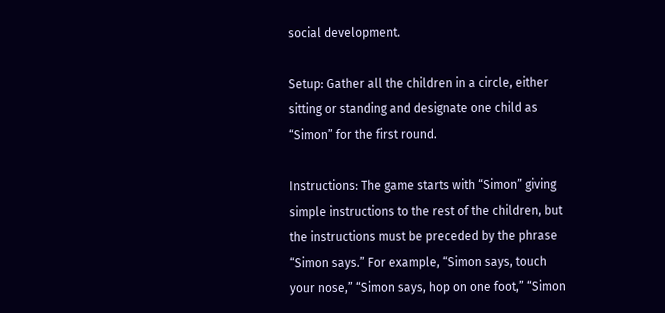social development.

Setup: Gather all the children in a circle, either sitting or standing and designate one child as “Simon” for the first round.

Instructions: The game starts with “Simon” giving simple instructions to the rest of the children, but the instructions must be preceded by the phrase “Simon says.” For example, “Simon says, touch your nose,” “Simon says, hop on one foot,” “Simon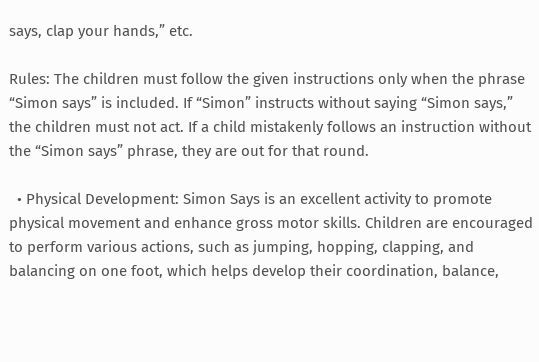says, clap your hands,” etc.

Rules: The children must follow the given instructions only when the phrase “Simon says” is included. If “Simon” instructs without saying “Simon says,” the children must not act. If a child mistakenly follows an instruction without the “Simon says” phrase, they are out for that round.

  • Physical Development: Simon Says is an excellent activity to promote physical movement and enhance gross motor skills. Children are encouraged to perform various actions, such as jumping, hopping, clapping, and balancing on one foot, which helps develop their coordination, balance,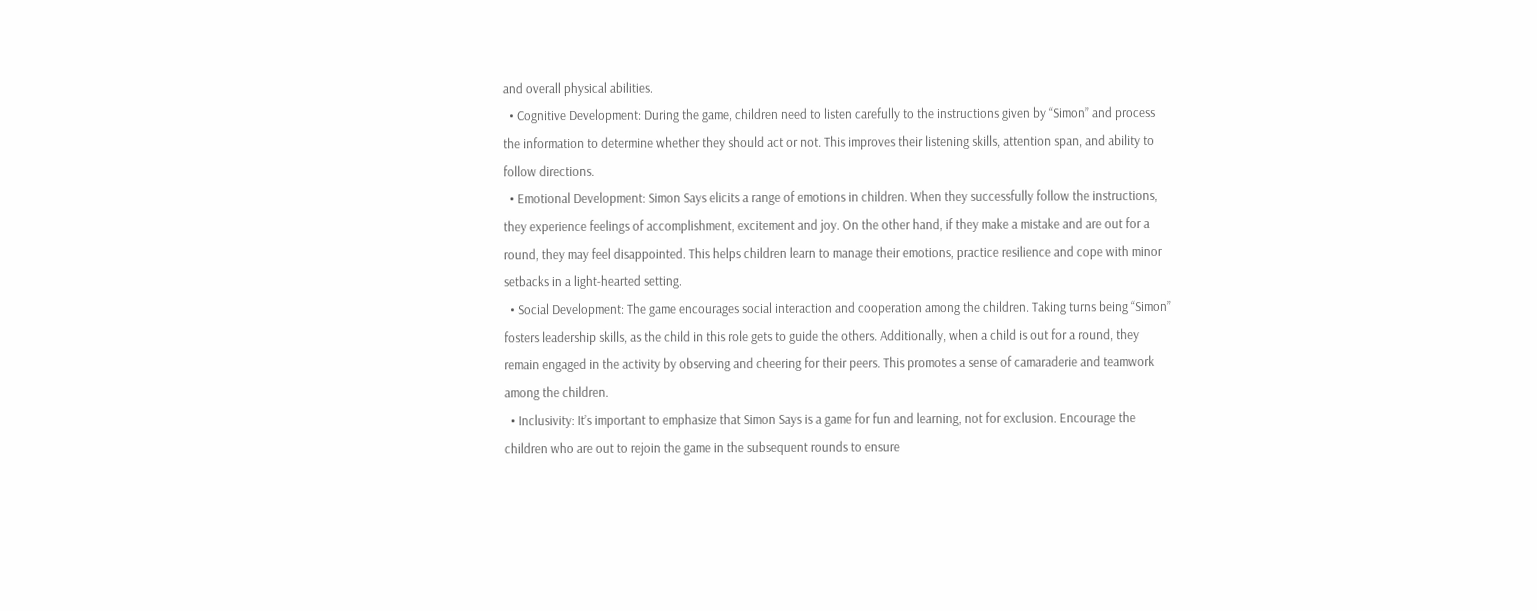and overall physical abilities.
  • Cognitive Development: During the game, children need to listen carefully to the instructions given by “Simon” and process the information to determine whether they should act or not. This improves their listening skills, attention span, and ability to follow directions.
  • Emotional Development: Simon Says elicits a range of emotions in children. When they successfully follow the instructions, they experience feelings of accomplishment, excitement and joy. On the other hand, if they make a mistake and are out for a round, they may feel disappointed. This helps children learn to manage their emotions, practice resilience and cope with minor setbacks in a light-hearted setting.
  • Social Development: The game encourages social interaction and cooperation among the children. Taking turns being “Simon” fosters leadership skills, as the child in this role gets to guide the others. Additionally, when a child is out for a round, they remain engaged in the activity by observing and cheering for their peers. This promotes a sense of camaraderie and teamwork among the children.
  • Inclusivity: It’s important to emphasize that Simon Says is a game for fun and learning, not for exclusion. Encourage the children who are out to rejoin the game in the subsequent rounds to ensure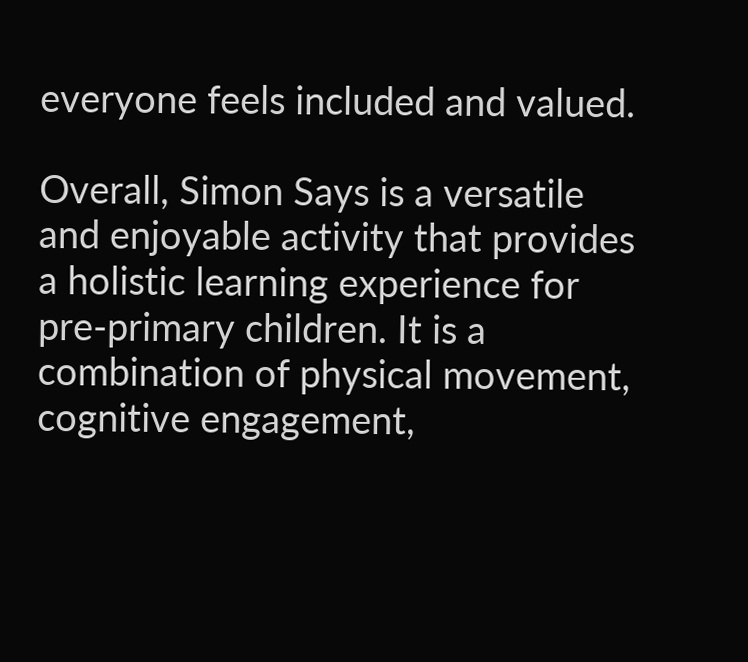everyone feels included and valued.

Overall, Simon Says is a versatile and enjoyable activity that provides a holistic learning experience for pre-primary children. It is a combination of physical movement, cognitive engagement,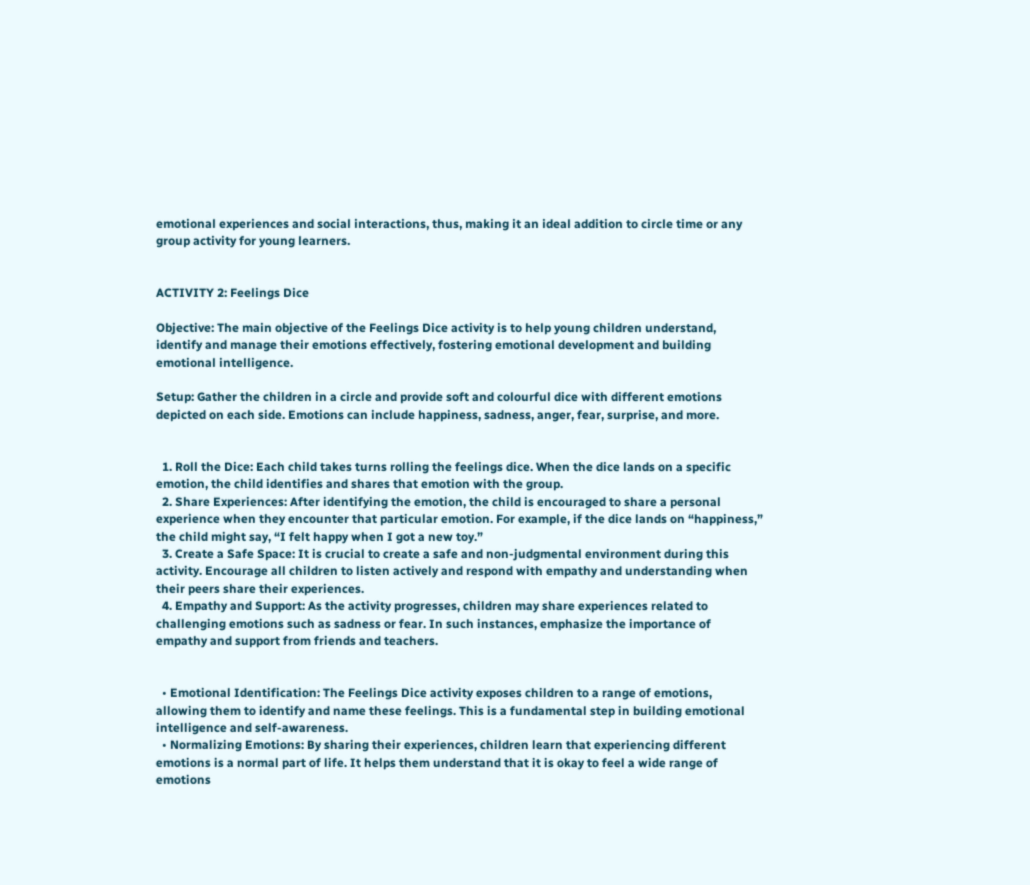emotional experiences and social interactions, thus, making it an ideal addition to circle time or any group activity for young learners.


ACTIVITY 2: Feelings Dice

Objective: The main objective of the Feelings Dice activity is to help young children understand, identify and manage their emotions effectively, fostering emotional development and building emotional intelligence.

Setup: Gather the children in a circle and provide soft and colourful dice with different emotions depicted on each side. Emotions can include happiness, sadness, anger, fear, surprise, and more.


  1. Roll the Dice: Each child takes turns rolling the feelings dice. When the dice lands on a specific emotion, the child identifies and shares that emotion with the group.
  2. Share Experiences: After identifying the emotion, the child is encouraged to share a personal experience when they encounter that particular emotion. For example, if the dice lands on “happiness,” the child might say, “I felt happy when I got a new toy.”
  3. Create a Safe Space: It is crucial to create a safe and non-judgmental environment during this activity. Encourage all children to listen actively and respond with empathy and understanding when their peers share their experiences.
  4. Empathy and Support: As the activity progresses, children may share experiences related to challenging emotions such as sadness or fear. In such instances, emphasize the importance of empathy and support from friends and teachers.


  • Emotional Identification: The Feelings Dice activity exposes children to a range of emotions, allowing them to identify and name these feelings. This is a fundamental step in building emotional intelligence and self-awareness.
  • Normalizing Emotions: By sharing their experiences, children learn that experiencing different emotions is a normal part of life. It helps them understand that it is okay to feel a wide range of emotions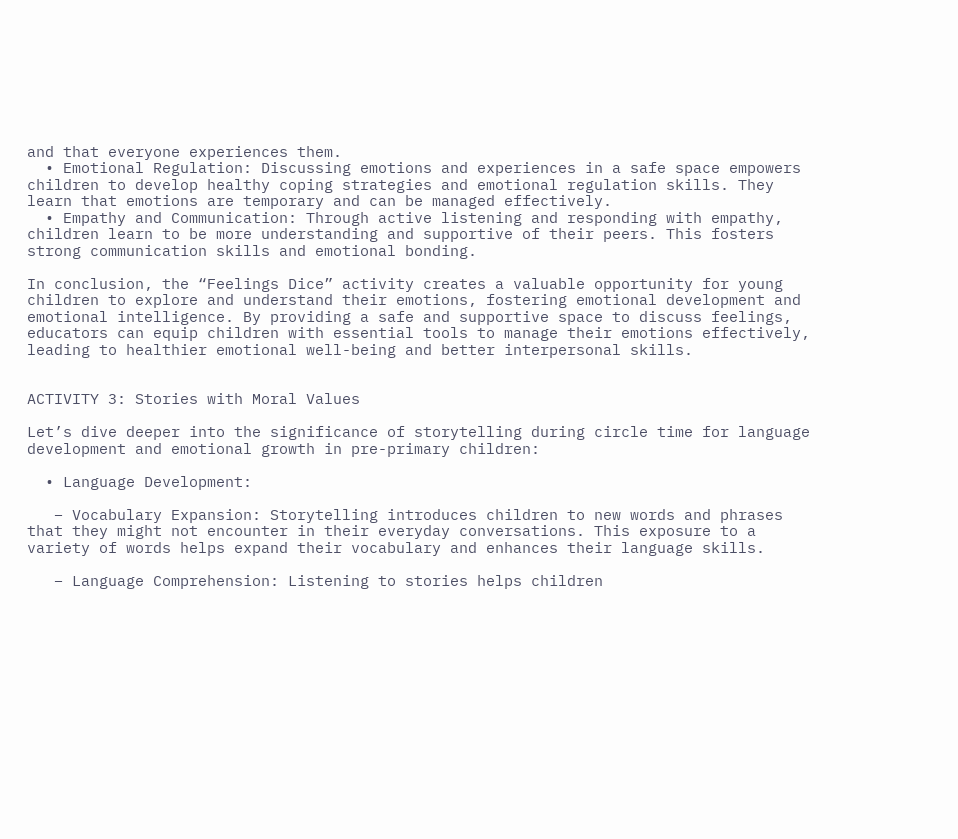and that everyone experiences them.
  • Emotional Regulation: Discussing emotions and experiences in a safe space empowers children to develop healthy coping strategies and emotional regulation skills. They learn that emotions are temporary and can be managed effectively.
  • Empathy and Communication: Through active listening and responding with empathy, children learn to be more understanding and supportive of their peers. This fosters strong communication skills and emotional bonding.

In conclusion, the “Feelings Dice” activity creates a valuable opportunity for young children to explore and understand their emotions, fostering emotional development and emotional intelligence. By providing a safe and supportive space to discuss feelings, educators can equip children with essential tools to manage their emotions effectively, leading to healthier emotional well-being and better interpersonal skills.


ACTIVITY 3: Stories with Moral Values

Let’s dive deeper into the significance of storytelling during circle time for language development and emotional growth in pre-primary children:

  • Language Development:

   – Vocabulary Expansion: Storytelling introduces children to new words and phrases that they might not encounter in their everyday conversations. This exposure to a variety of words helps expand their vocabulary and enhances their language skills.

   – Language Comprehension: Listening to stories helps children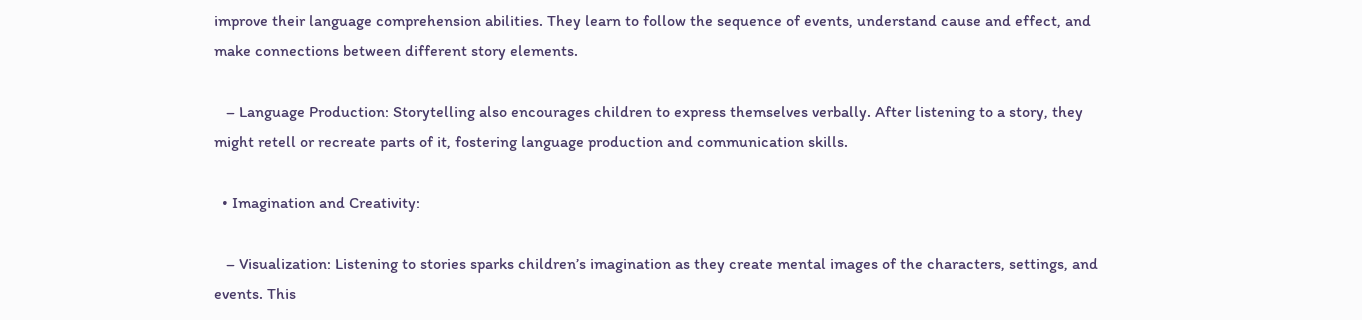improve their language comprehension abilities. They learn to follow the sequence of events, understand cause and effect, and make connections between different story elements.

   – Language Production: Storytelling also encourages children to express themselves verbally. After listening to a story, they might retell or recreate parts of it, fostering language production and communication skills.

  • Imagination and Creativity:

   – Visualization: Listening to stories sparks children’s imagination as they create mental images of the characters, settings, and events. This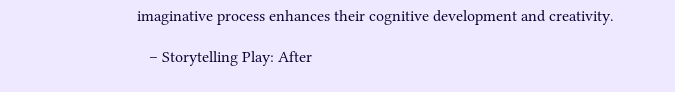imaginative process enhances their cognitive development and creativity.

   – Storytelling Play: After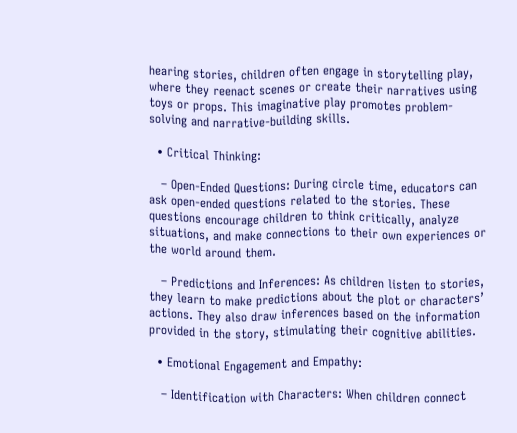hearing stories, children often engage in storytelling play, where they reenact scenes or create their narratives using toys or props. This imaginative play promotes problem-solving and narrative-building skills.

  • Critical Thinking:

   – Open-Ended Questions: During circle time, educators can ask open-ended questions related to the stories. These questions encourage children to think critically, analyze situations, and make connections to their own experiences or the world around them.

   – Predictions and Inferences: As children listen to stories, they learn to make predictions about the plot or characters’ actions. They also draw inferences based on the information provided in the story, stimulating their cognitive abilities.

  • Emotional Engagement and Empathy:

   – Identification with Characters: When children connect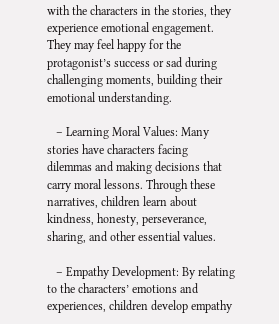with the characters in the stories, they experience emotional engagement. They may feel happy for the protagonist’s success or sad during challenging moments, building their emotional understanding.

   – Learning Moral Values: Many stories have characters facing dilemmas and making decisions that carry moral lessons. Through these narratives, children learn about kindness, honesty, perseverance, sharing, and other essential values.

   – Empathy Development: By relating to the characters’ emotions and experiences, children develop empathy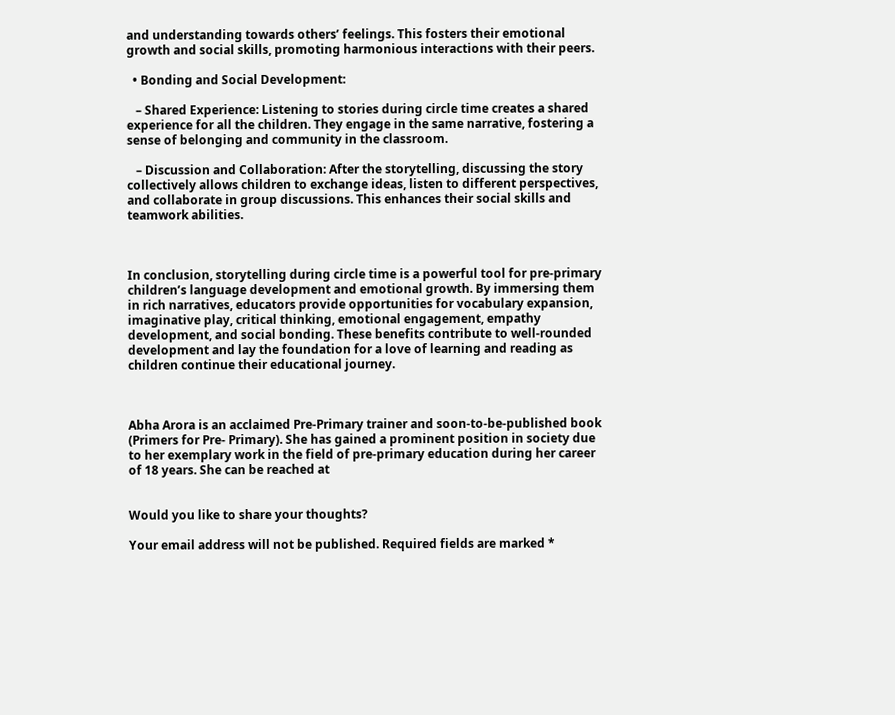and understanding towards others’ feelings. This fosters their emotional growth and social skills, promoting harmonious interactions with their peers.

  • Bonding and Social Development:

   – Shared Experience: Listening to stories during circle time creates a shared experience for all the children. They engage in the same narrative, fostering a sense of belonging and community in the classroom.

   – Discussion and Collaboration: After the storytelling, discussing the story collectively allows children to exchange ideas, listen to different perspectives, and collaborate in group discussions. This enhances their social skills and teamwork abilities.



In conclusion, storytelling during circle time is a powerful tool for pre-primary children’s language development and emotional growth. By immersing them in rich narratives, educators provide opportunities for vocabulary expansion, imaginative play, critical thinking, emotional engagement, empathy development, and social bonding. These benefits contribute to well-rounded development and lay the foundation for a love of learning and reading as children continue their educational journey.



Abha Arora is an acclaimed Pre-Primary trainer and soon-to-be-published book (Primers for Pre- Primary). She has gained a prominent position in society due to her exemplary work in the field of pre-primary education during her career of 18 years. She can be reached at


Would you like to share your thoughts?

Your email address will not be published. Required fields are marked *